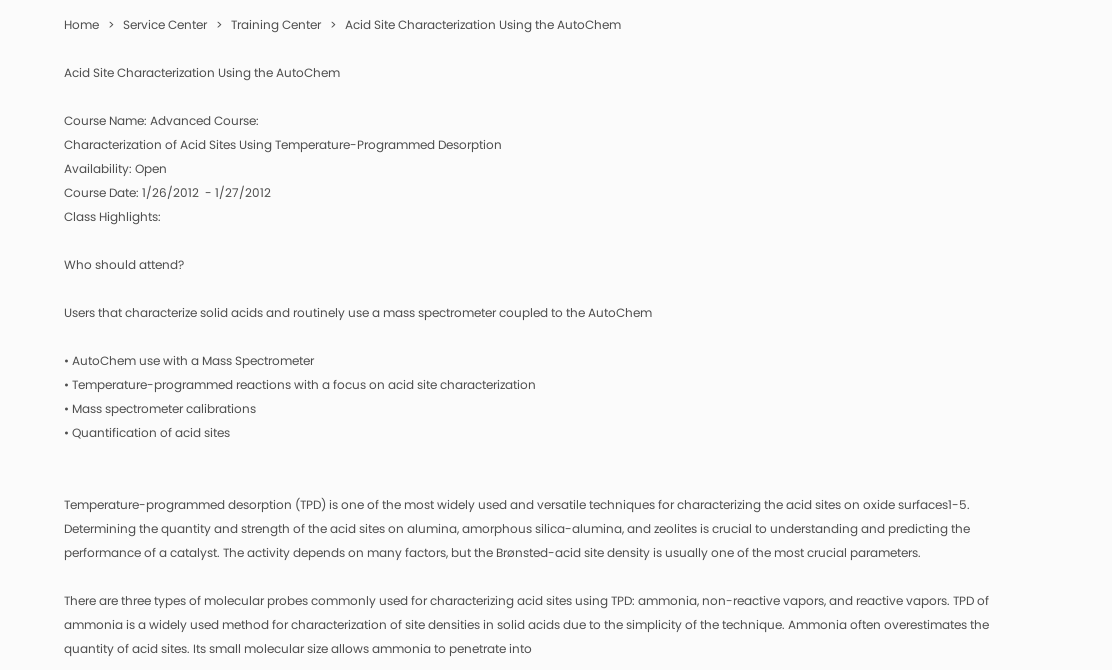Home   >   Service Center   >   Training Center   >   Acid Site Characterization Using the AutoChem

Acid Site Characterization Using the AutoChem

Course Name: Advanced Course:
Characterization of Acid Sites Using Temperature-Programmed Desorption
Availability: Open
Course Date: 1/26/2012  - 1/27/2012
Class Highlights:

Who should attend?

Users that characterize solid acids and routinely use a mass spectrometer coupled to the AutoChem

• AutoChem use with a Mass Spectrometer
• Temperature-programmed reactions with a focus on acid site characterization
• Mass spectrometer calibrations
• Quantification of acid sites


Temperature-programmed desorption (TPD) is one of the most widely used and versatile techniques for characterizing the acid sites on oxide surfaces1-5. Determining the quantity and strength of the acid sites on alumina, amorphous silica-alumina, and zeolites is crucial to understanding and predicting the performance of a catalyst. The activity depends on many factors, but the Brønsted-acid site density is usually one of the most crucial parameters.

There are three types of molecular probes commonly used for characterizing acid sites using TPD: ammonia, non-reactive vapors, and reactive vapors. TPD of ammonia is a widely used method for characterization of site densities in solid acids due to the simplicity of the technique. Ammonia often overestimates the quantity of acid sites. Its small molecular size allows ammonia to penetrate into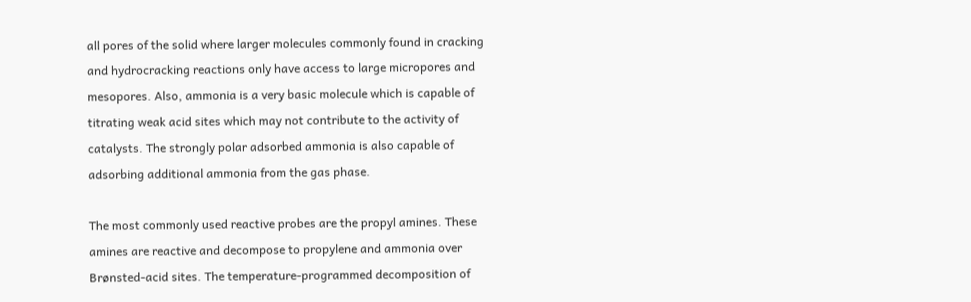all pores of the solid where larger molecules commonly found in cracking and hydrocracking reactions only have access to large micropores and mesopores. Also, ammonia is a very basic molecule which is capable of titrating weak acid sites which may not contribute to the activity of catalysts. The strongly polar adsorbed ammonia is also capable of adsorbing additional ammonia from the gas phase.

The most commonly used reactive probes are the propyl amines. These amines are reactive and decompose to propylene and ammonia over Brønsted-acid sites. The temperature-programmed decomposition of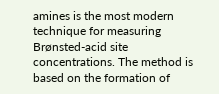amines is the most modern technique for measuring Brønsted-acid site concentrations. The method is based on the formation of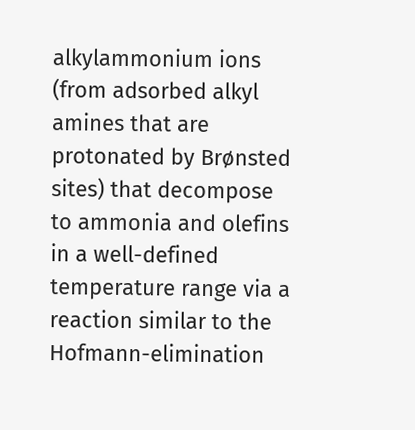alkylammonium ions (from adsorbed alkyl amines that are protonated by Brønsted sites) that decompose to ammonia and olefins in a well-defined temperature range via a reaction similar to the Hofmann-elimination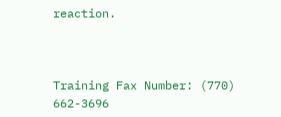reaction.



Training Fax Number: (770) 662-3696